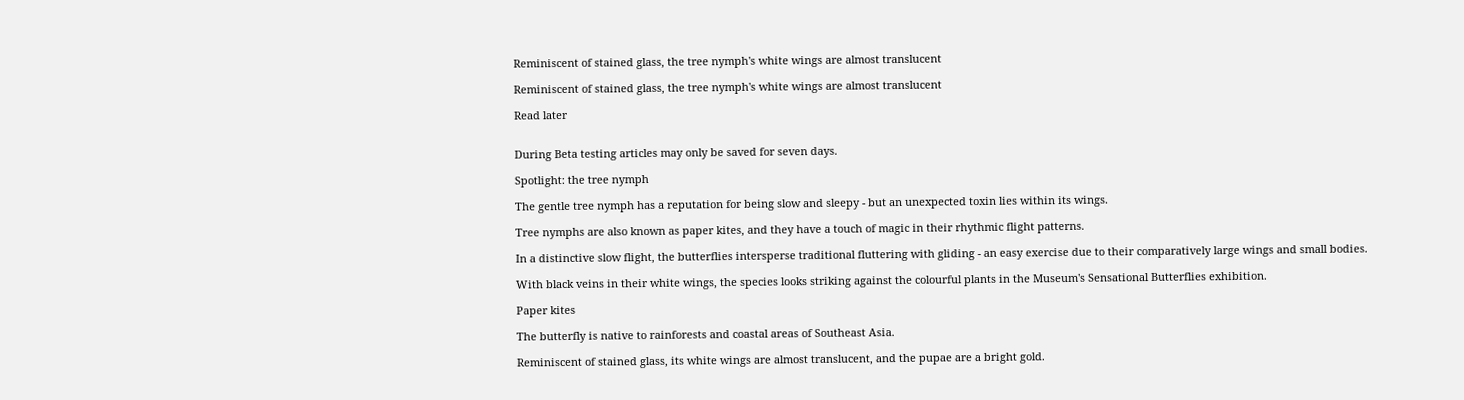Reminiscent of stained glass, the tree nymph's white wings are almost translucent

Reminiscent of stained glass, the tree nymph's white wings are almost translucent

Read later


During Beta testing articles may only be saved for seven days.

Spotlight: the tree nymph

The gentle tree nymph has a reputation for being slow and sleepy - but an unexpected toxin lies within its wings.

Tree nymphs are also known as paper kites, and they have a touch of magic in their rhythmic flight patterns.

In a distinctive slow flight, the butterflies intersperse traditional fluttering with gliding - an easy exercise due to their comparatively large wings and small bodies.

With black veins in their white wings, the species looks striking against the colourful plants in the Museum's Sensational Butterflies exhibition.

Paper kites

The butterfly is native to rainforests and coastal areas of Southeast Asia.

Reminiscent of stained glass, its white wings are almost translucent, and the pupae are a bright gold.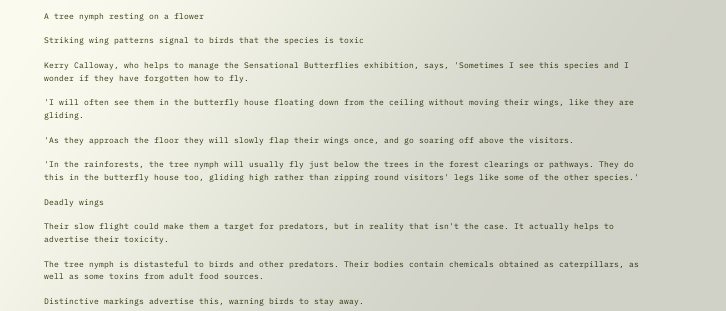A tree nymph resting on a flower

Striking wing patterns signal to birds that the species is toxic

Kerry Calloway, who helps to manage the Sensational Butterflies exhibition, says, 'Sometimes I see this species and I wonder if they have forgotten how to fly.

'I will often see them in the butterfly house floating down from the ceiling without moving their wings, like they are gliding.

'As they approach the floor they will slowly flap their wings once, and go soaring off above the visitors.

'In the rainforests, the tree nymph will usually fly just below the trees in the forest clearings or pathways. They do this in the butterfly house too, gliding high rather than zipping round visitors' legs like some of the other species.'

Deadly wings

Their slow flight could make them a target for predators, but in reality that isn't the case. It actually helps to advertise their toxicity.

The tree nymph is distasteful to birds and other predators. Their bodies contain chemicals obtained as caterpillars, as well as some toxins from adult food sources.

Distinctive markings advertise this, warning birds to stay away.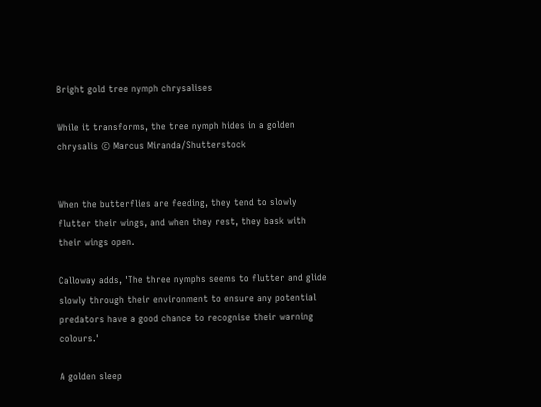Bright gold tree nymph chrysalises

While it transforms, the tree nymph hides in a golden chrysalis © Marcus Miranda/Shutterstock


When the butterflies are feeding, they tend to slowly flutter their wings, and when they rest, they bask with their wings open.

Calloway adds, 'The three nymphs seems to flutter and glide slowly through their environment to ensure any potential predators have a good chance to recognise their warning colours.'

A golden sleep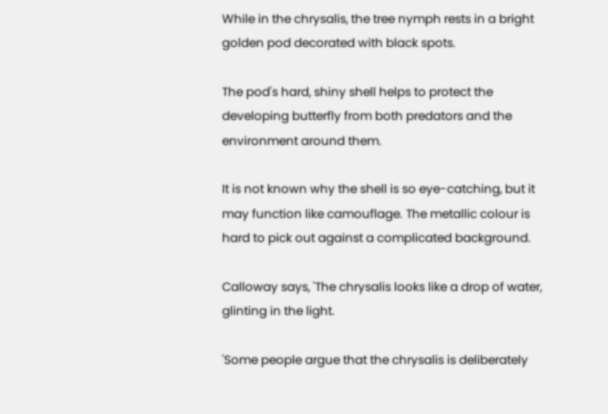While in the chrysalis, the tree nymph rests in a bright golden pod decorated with black spots.

The pod's hard, shiny shell helps to protect the developing butterfly from both predators and the environment around them.

It is not known why the shell is so eye-catching, but it may function like camouflage. The metallic colour is hard to pick out against a complicated background.

Calloway says, 'The chrysalis looks like a drop of water, glinting in the light.

'Some people argue that the chrysalis is deliberately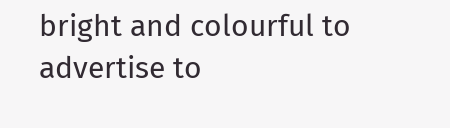bright and colourful to advertise to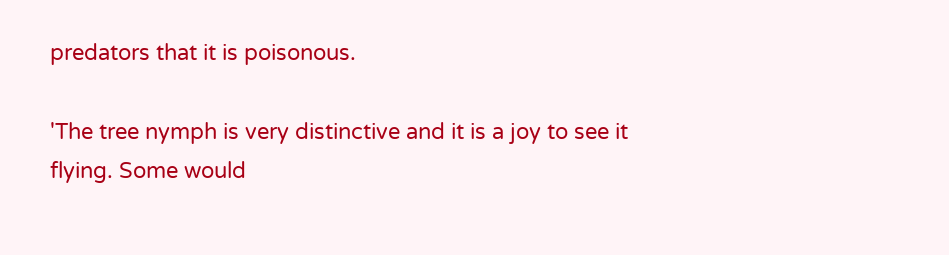predators that it is poisonous.

'The tree nymph is very distinctive and it is a joy to see it flying. Some would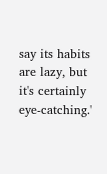say its habits are lazy, but it's certainly eye-catching.'